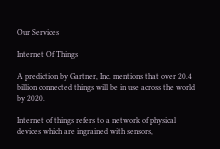Our Services

Internet Of Things

A prediction by Gartner, Inc. mentions that over 20.4 billion connected things will be in use across the world by 2020.

Internet of things refers to a network of physical devices which are ingrained with sensors,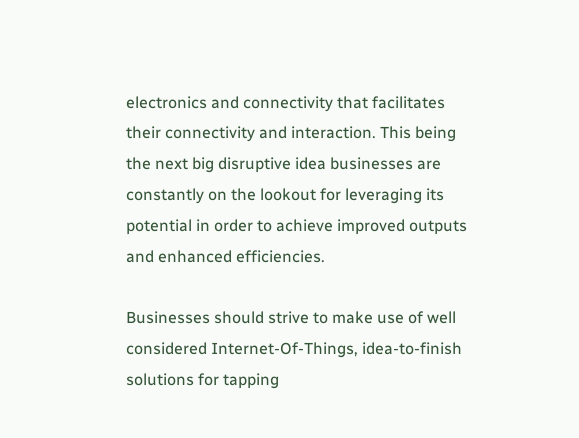electronics and connectivity that facilitates their connectivity and interaction. This being the next big disruptive idea businesses are constantly on the lookout for leveraging its potential in order to achieve improved outputs and enhanced efficiencies.

Businesses should strive to make use of well considered Internet-Of-Things, idea-to-finish solutions for tapping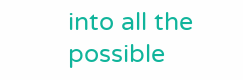into all the possible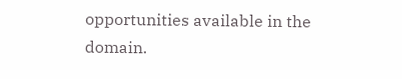opportunities available in the domain.